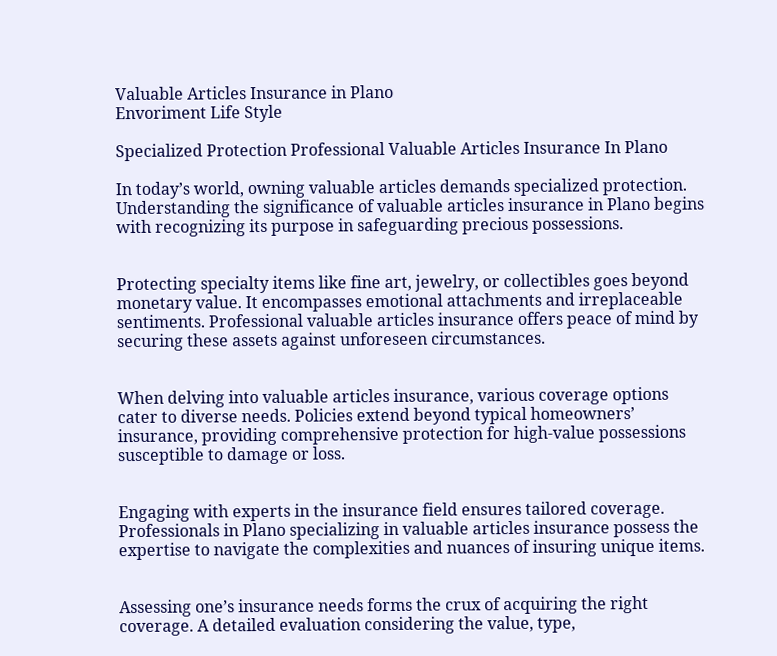Valuable Articles Insurance in Plano
Envoriment Life Style

Specialized Protection Professional Valuable Articles Insurance In Plano

In today’s world, owning valuable articles demands specialized protection. Understanding the significance of valuable articles insurance in Plano begins with recognizing its purpose in safeguarding precious possessions.


Protecting specialty items like fine art, jewelry, or collectibles goes beyond monetary value. It encompasses emotional attachments and irreplaceable sentiments. Professional valuable articles insurance offers peace of mind by securing these assets against unforeseen circumstances.


When delving into valuable articles insurance, various coverage options cater to diverse needs. Policies extend beyond typical homeowners’ insurance, providing comprehensive protection for high-value possessions susceptible to damage or loss.


Engaging with experts in the insurance field ensures tailored coverage. Professionals in Plano specializing in valuable articles insurance possess the expertise to navigate the complexities and nuances of insuring unique items.


Assessing one’s insurance needs forms the crux of acquiring the right coverage. A detailed evaluation considering the value, type,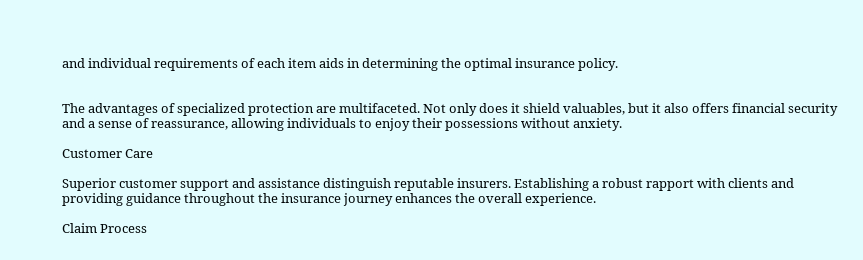and individual requirements of each item aids in determining the optimal insurance policy.


The advantages of specialized protection are multifaceted. Not only does it shield valuables, but it also offers financial security and a sense of reassurance, allowing individuals to enjoy their possessions without anxiety.

Customer Care

Superior customer support and assistance distinguish reputable insurers. Establishing a robust rapport with clients and providing guidance throughout the insurance journey enhances the overall experience.

Claim Process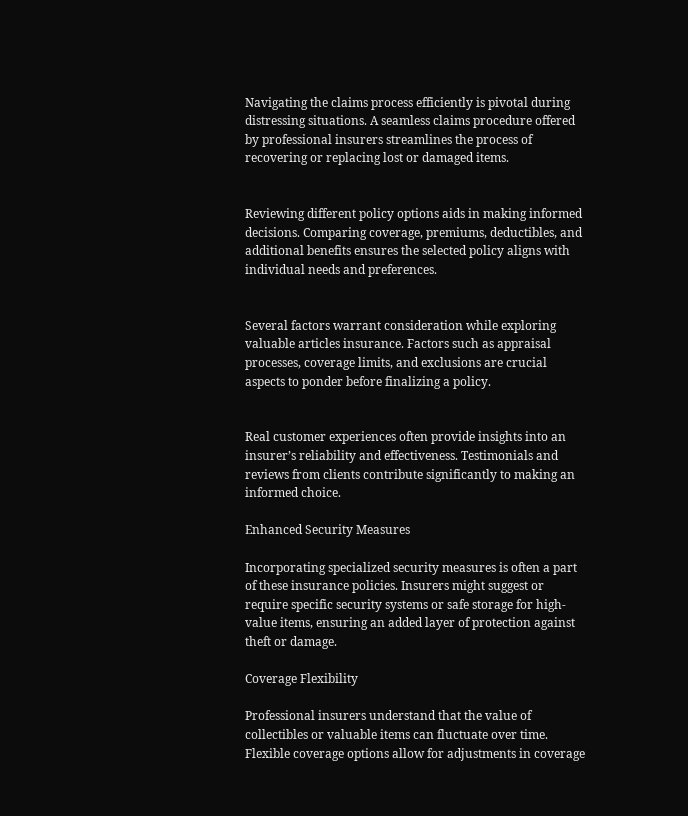Navigating the claims process efficiently is pivotal during distressing situations. A seamless claims procedure offered by professional insurers streamlines the process of recovering or replacing lost or damaged items.


Reviewing different policy options aids in making informed decisions. Comparing coverage, premiums, deductibles, and additional benefits ensures the selected policy aligns with individual needs and preferences.


Several factors warrant consideration while exploring valuable articles insurance. Factors such as appraisal processes, coverage limits, and exclusions are crucial aspects to ponder before finalizing a policy.


Real customer experiences often provide insights into an insurer’s reliability and effectiveness. Testimonials and reviews from clients contribute significantly to making an informed choice.

Enhanced Security Measures

Incorporating specialized security measures is often a part of these insurance policies. Insurers might suggest or require specific security systems or safe storage for high-value items, ensuring an added layer of protection against theft or damage.

Coverage Flexibility

Professional insurers understand that the value of collectibles or valuable items can fluctuate over time. Flexible coverage options allow for adjustments in coverage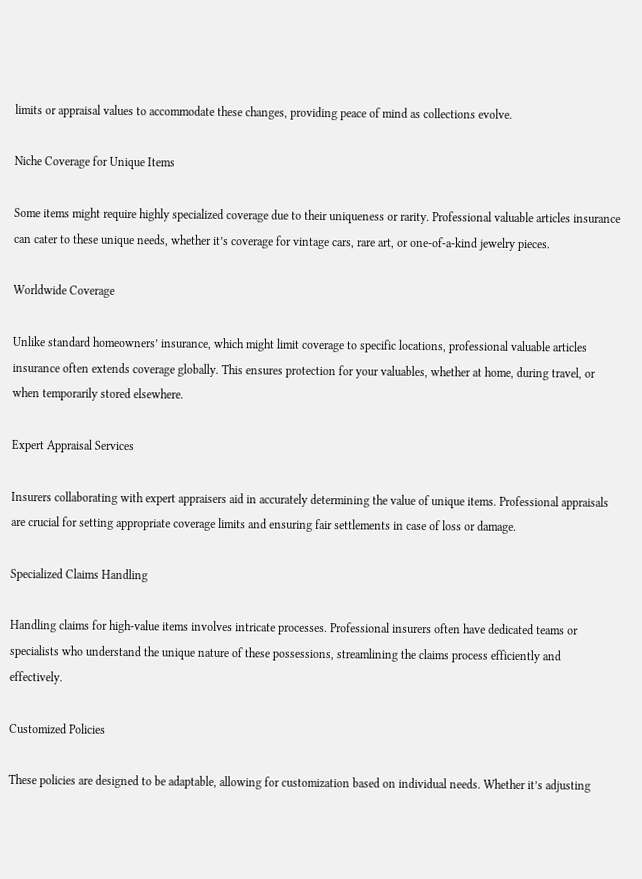limits or appraisal values to accommodate these changes, providing peace of mind as collections evolve.

Niche Coverage for Unique Items

Some items might require highly specialized coverage due to their uniqueness or rarity. Professional valuable articles insurance can cater to these unique needs, whether it’s coverage for vintage cars, rare art, or one-of-a-kind jewelry pieces.

Worldwide Coverage

Unlike standard homeowners’ insurance, which might limit coverage to specific locations, professional valuable articles insurance often extends coverage globally. This ensures protection for your valuables, whether at home, during travel, or when temporarily stored elsewhere.

Expert Appraisal Services

Insurers collaborating with expert appraisers aid in accurately determining the value of unique items. Professional appraisals are crucial for setting appropriate coverage limits and ensuring fair settlements in case of loss or damage.

Specialized Claims Handling

Handling claims for high-value items involves intricate processes. Professional insurers often have dedicated teams or specialists who understand the unique nature of these possessions, streamlining the claims process efficiently and effectively.

Customized Policies

These policies are designed to be adaptable, allowing for customization based on individual needs. Whether it’s adjusting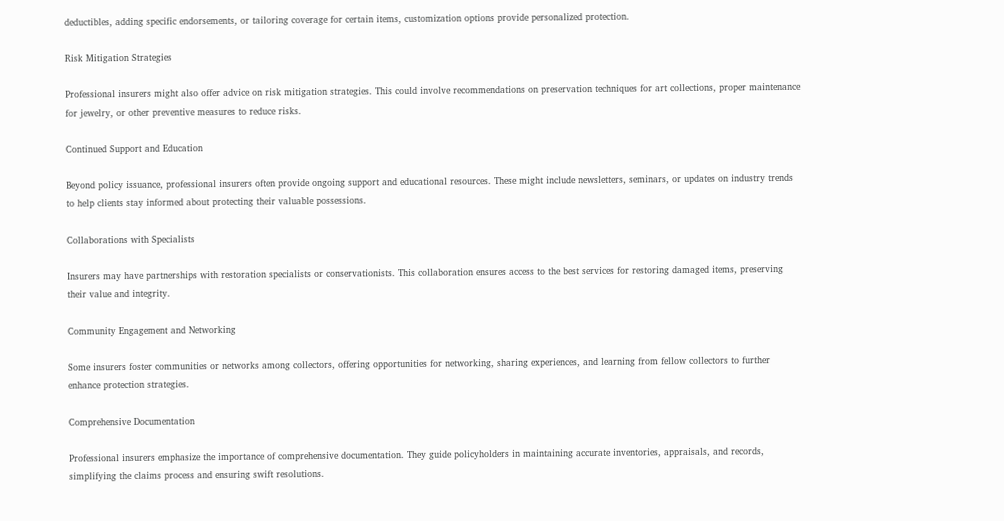deductibles, adding specific endorsements, or tailoring coverage for certain items, customization options provide personalized protection.

Risk Mitigation Strategies

Professional insurers might also offer advice on risk mitigation strategies. This could involve recommendations on preservation techniques for art collections, proper maintenance for jewelry, or other preventive measures to reduce risks.

Continued Support and Education

Beyond policy issuance, professional insurers often provide ongoing support and educational resources. These might include newsletters, seminars, or updates on industry trends to help clients stay informed about protecting their valuable possessions.

Collaborations with Specialists

Insurers may have partnerships with restoration specialists or conservationists. This collaboration ensures access to the best services for restoring damaged items, preserving their value and integrity.

Community Engagement and Networking

Some insurers foster communities or networks among collectors, offering opportunities for networking, sharing experiences, and learning from fellow collectors to further enhance protection strategies.

Comprehensive Documentation

Professional insurers emphasize the importance of comprehensive documentation. They guide policyholders in maintaining accurate inventories, appraisals, and records, simplifying the claims process and ensuring swift resolutions.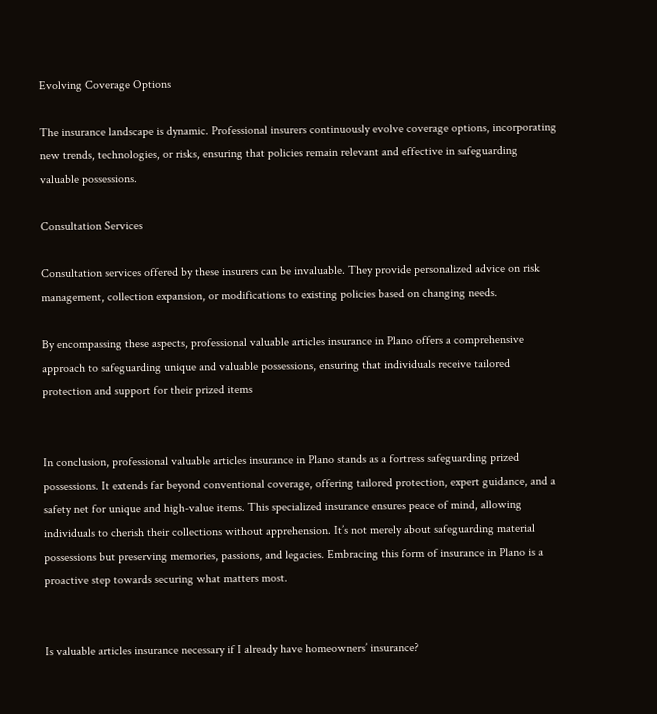Evolving Coverage Options

The insurance landscape is dynamic. Professional insurers continuously evolve coverage options, incorporating new trends, technologies, or risks, ensuring that policies remain relevant and effective in safeguarding valuable possessions.

Consultation Services

Consultation services offered by these insurers can be invaluable. They provide personalized advice on risk management, collection expansion, or modifications to existing policies based on changing needs.

By encompassing these aspects, professional valuable articles insurance in Plano offers a comprehensive approach to safeguarding unique and valuable possessions, ensuring that individuals receive tailored protection and support for their prized items


In conclusion, professional valuable articles insurance in Plano stands as a fortress safeguarding prized possessions. It extends far beyond conventional coverage, offering tailored protection, expert guidance, and a safety net for unique and high-value items. This specialized insurance ensures peace of mind, allowing individuals to cherish their collections without apprehension. It’s not merely about safeguarding material possessions but preserving memories, passions, and legacies. Embracing this form of insurance in Plano is a proactive step towards securing what matters most.


Is valuable articles insurance necessary if I already have homeowners’ insurance?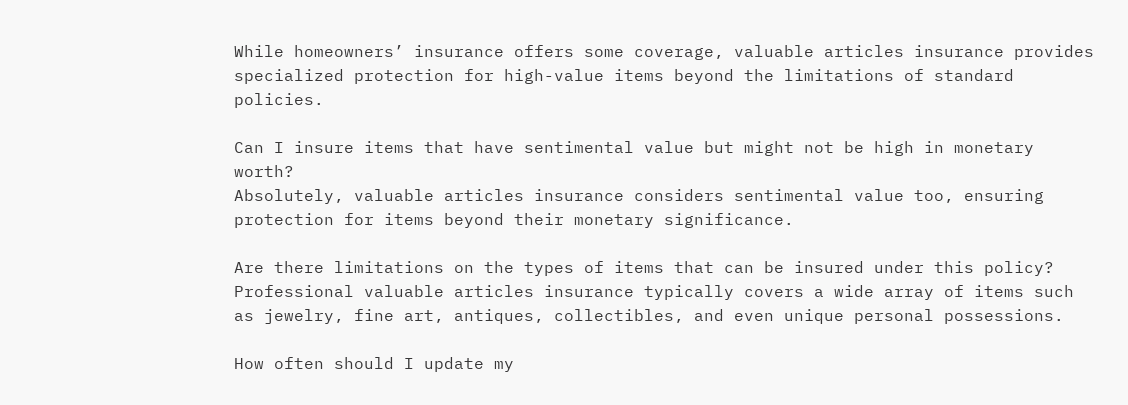While homeowners’ insurance offers some coverage, valuable articles insurance provides specialized protection for high-value items beyond the limitations of standard policies.

Can I insure items that have sentimental value but might not be high in monetary worth?
Absolutely, valuable articles insurance considers sentimental value too, ensuring protection for items beyond their monetary significance.

Are there limitations on the types of items that can be insured under this policy?
Professional valuable articles insurance typically covers a wide array of items such as jewelry, fine art, antiques, collectibles, and even unique personal possessions.

How often should I update my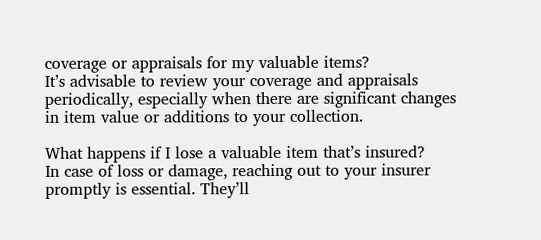coverage or appraisals for my valuable items?
It’s advisable to review your coverage and appraisals periodically, especially when there are significant changes in item value or additions to your collection.

What happens if I lose a valuable item that’s insured?
In case of loss or damage, reaching out to your insurer promptly is essential. They’ll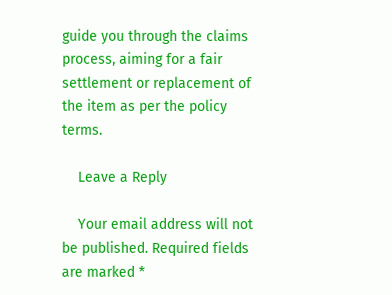guide you through the claims process, aiming for a fair settlement or replacement of the item as per the policy terms.

    Leave a Reply

    Your email address will not be published. Required fields are marked *